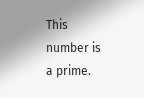This number is a prime.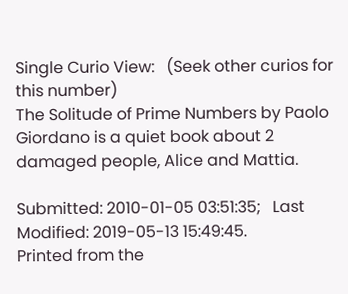Single Curio View:   (Seek other curios for this number)
The Solitude of Prime Numbers by Paolo Giordano is a quiet book about 2 damaged people, Alice and Mattia.

Submitted: 2010-01-05 03:51:35;   Last Modified: 2019-05-13 15:49:45.
Printed from the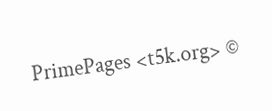PrimePages <t5k.org> ©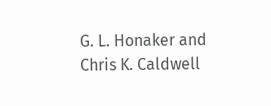G. L. Honaker and Chris K. Caldwell